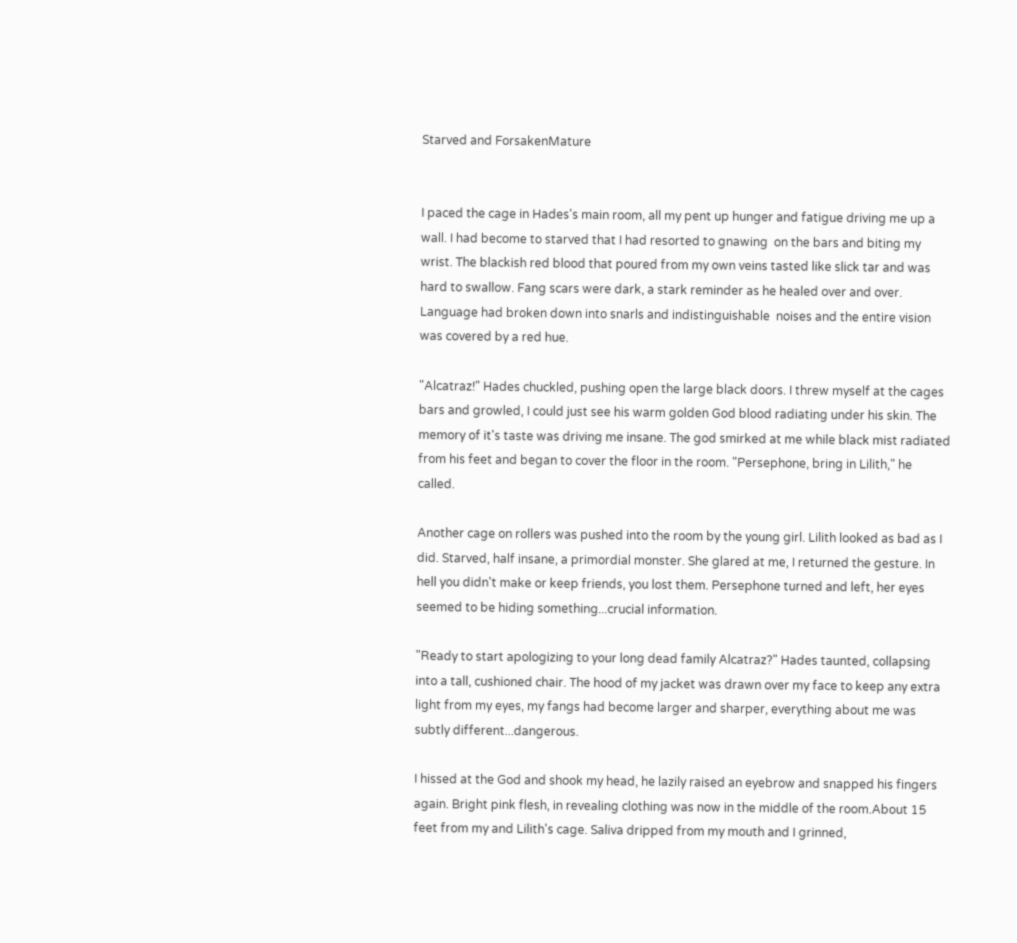Starved and ForsakenMature


I paced the cage in Hades's main room, all my pent up hunger and fatigue driving me up a wall. I had become to starved that I had resorted to gnawing  on the bars and biting my wrist. The blackish red blood that poured from my own veins tasted like slick tar and was hard to swallow. Fang scars were dark, a stark reminder as he healed over and over. Language had broken down into snarls and indistinguishable  noises and the entire vision was covered by a red hue.

"Alcatraz!" Hades chuckled, pushing open the large black doors. I threw myself at the cages bars and growled, I could just see his warm golden God blood radiating under his skin. The memory of it's taste was driving me insane. The god smirked at me while black mist radiated from his feet and began to cover the floor in the room. "Persephone, bring in Lilith," he called.

Another cage on rollers was pushed into the room by the young girl. Lilith looked as bad as I did. Starved, half insane, a primordial monster. She glared at me, I returned the gesture. In hell you didn't make or keep friends, you lost them. Persephone turned and left, her eyes seemed to be hiding something...crucial information.

"Ready to start apologizing to your long dead family Alcatraz?" Hades taunted, collapsing into a tall, cushioned chair. The hood of my jacket was drawn over my face to keep any extra light from my eyes, my fangs had become larger and sharper, everything about me was subtly different...dangerous.

I hissed at the God and shook my head, he lazily raised an eyebrow and snapped his fingers again. Bright pink flesh, in revealing clothing was now in the middle of the room.About 15 feet from my and Lilith's cage. Saliva dripped from my mouth and I grinned,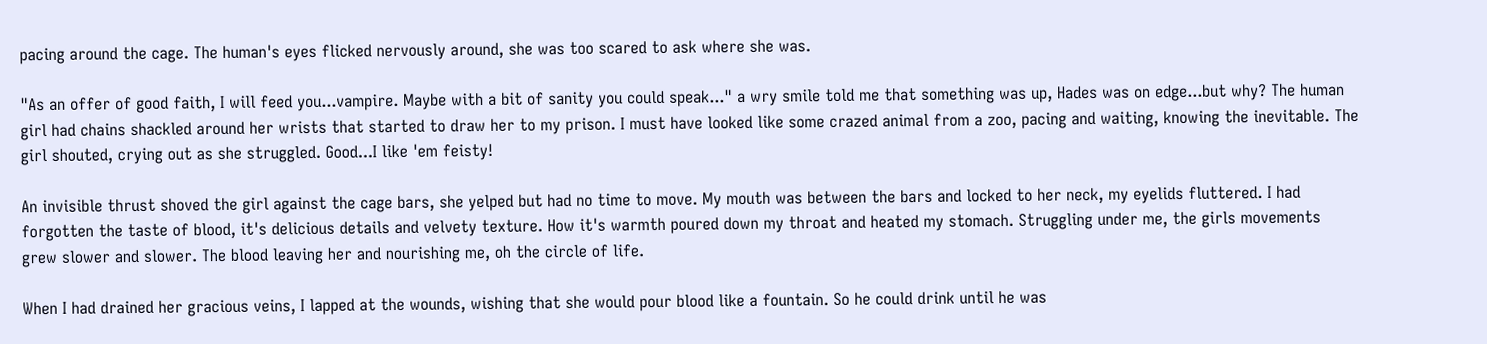pacing around the cage. The human's eyes flicked nervously around, she was too scared to ask where she was.

"As an offer of good faith, I will feed you...vampire. Maybe with a bit of sanity you could speak..." a wry smile told me that something was up, Hades was on edge...but why? The human girl had chains shackled around her wrists that started to draw her to my prison. I must have looked like some crazed animal from a zoo, pacing and waiting, knowing the inevitable. The girl shouted, crying out as she struggled. Good...I like 'em feisty!

An invisible thrust shoved the girl against the cage bars, she yelped but had no time to move. My mouth was between the bars and locked to her neck, my eyelids fluttered. I had forgotten the taste of blood, it's delicious details and velvety texture. How it's warmth poured down my throat and heated my stomach. Struggling under me, the girls movements grew slower and slower. The blood leaving her and nourishing me, oh the circle of life.

When I had drained her gracious veins, I lapped at the wounds, wishing that she would pour blood like a fountain. So he could drink until he was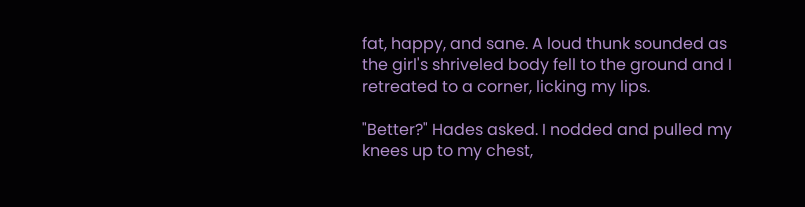fat, happy, and sane. A loud thunk sounded as the girl's shriveled body fell to the ground and I retreated to a corner, licking my lips.

"Better?" Hades asked. I nodded and pulled my knees up to my chest,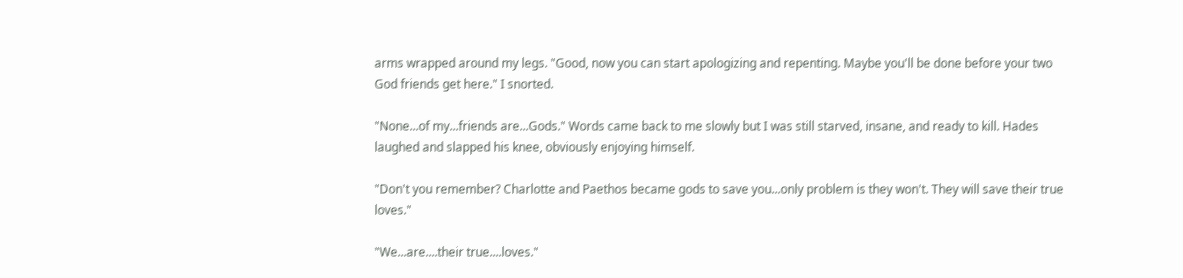arms wrapped around my legs. "Good, now you can start apologizing and repenting. Maybe you'll be done before your two God friends get here." I snorted.

"None...of my...friends are...Gods." Words came back to me slowly but I was still starved, insane, and ready to kill. Hades laughed and slapped his knee, obviously enjoying himself.

"Don't you remember? Charlotte and Paethos became gods to save you...only problem is they won't. They will save their true loves."

"We...are....their true....loves."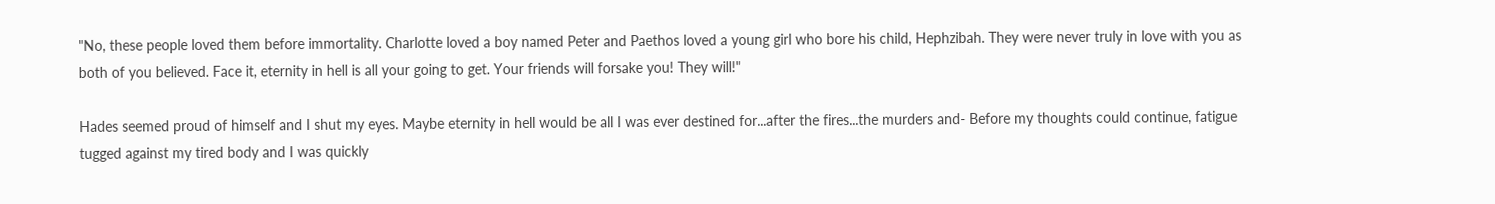"No, these people loved them before immortality. Charlotte loved a boy named Peter and Paethos loved a young girl who bore his child, Hephzibah. They were never truly in love with you as both of you believed. Face it, eternity in hell is all your going to get. Your friends will forsake you! They will!"

Hades seemed proud of himself and I shut my eyes. Maybe eternity in hell would be all I was ever destined for...after the fires...the murders and- Before my thoughts could continue, fatigue tugged against my tired body and I was quickly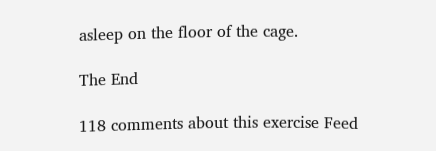asleep on the floor of the cage.

The End

118 comments about this exercise Feed